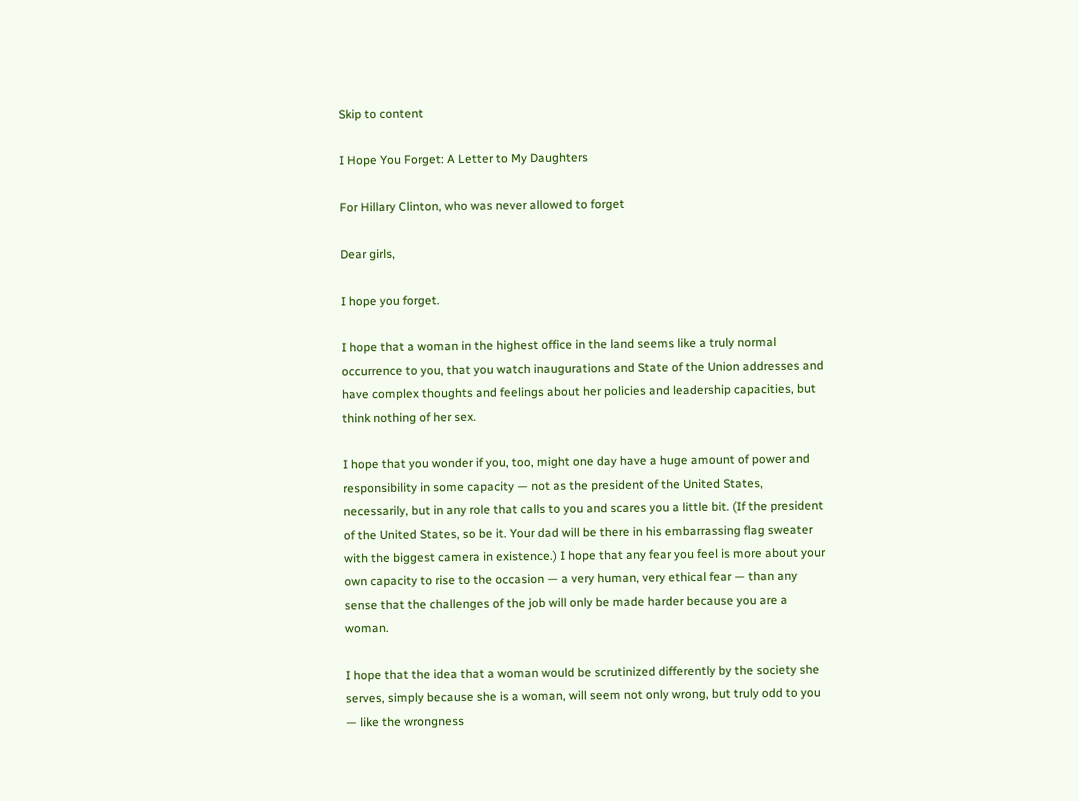Skip to content

I Hope You Forget: A Letter to My Daughters

For Hillary Clinton, who was never allowed to forget

Dear girls,

I hope you forget.

I hope that a woman in the highest office in the land seems like a truly normal occurrence to you, that you watch inaugurations and State of the Union addresses and have complex thoughts and feelings about her policies and leadership capacities, but think nothing of her sex.

I hope that you wonder if you, too, might one day have a huge amount of power and responsibility in some capacity — not as the president of the United States, necessarily, but in any role that calls to you and scares you a little bit. (If the president of the United States, so be it. Your dad will be there in his embarrassing flag sweater with the biggest camera in existence.) I hope that any fear you feel is more about your own capacity to rise to the occasion — a very human, very ethical fear — than any sense that the challenges of the job will only be made harder because you are a woman.

I hope that the idea that a woman would be scrutinized differently by the society she serves, simply because she is a woman, will seem not only wrong, but truly odd to you — like the wrongness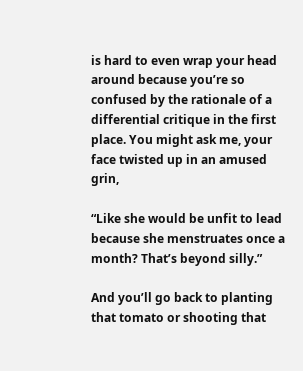is hard to even wrap your head around because you’re so confused by the rationale of a differential critique in the first place. You might ask me, your face twisted up in an amused grin,

“Like she would be unfit to lead because she menstruates once a month? That’s beyond silly.”

And you’ll go back to planting that tomato or shooting that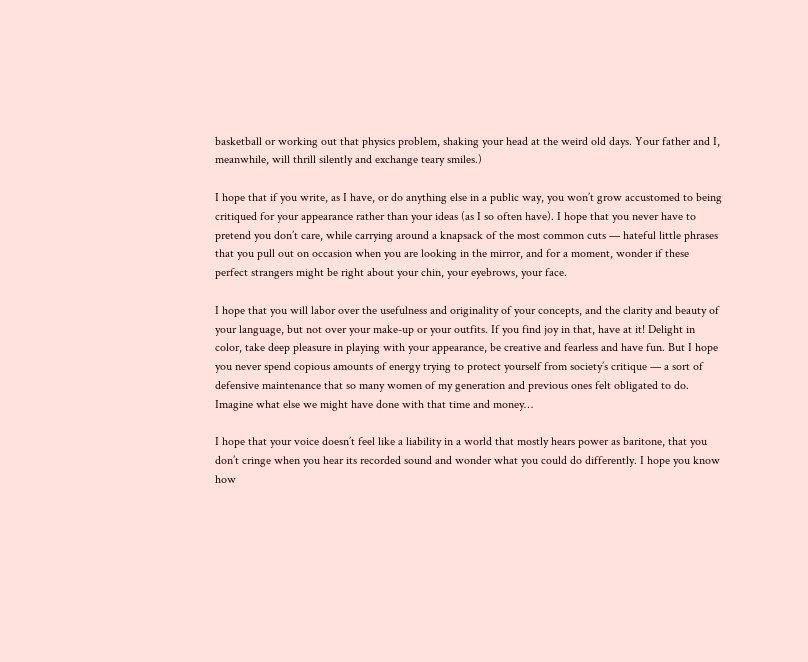basketball or working out that physics problem, shaking your head at the weird old days. Your father and I, meanwhile, will thrill silently and exchange teary smiles.)

I hope that if you write, as I have, or do anything else in a public way, you won’t grow accustomed to being critiqued for your appearance rather than your ideas (as I so often have). I hope that you never have to pretend you don’t care, while carrying around a knapsack of the most common cuts — hateful little phrases that you pull out on occasion when you are looking in the mirror, and for a moment, wonder if these perfect strangers might be right about your chin, your eyebrows, your face.

I hope that you will labor over the usefulness and originality of your concepts, and the clarity and beauty of your language, but not over your make-up or your outfits. If you find joy in that, have at it! Delight in color, take deep pleasure in playing with your appearance, be creative and fearless and have fun. But I hope you never spend copious amounts of energy trying to protect yourself from society’s critique — a sort of defensive maintenance that so many women of my generation and previous ones felt obligated to do. Imagine what else we might have done with that time and money…

I hope that your voice doesn’t feel like a liability in a world that mostly hears power as baritone, that you don’t cringe when you hear its recorded sound and wonder what you could do differently. I hope you know how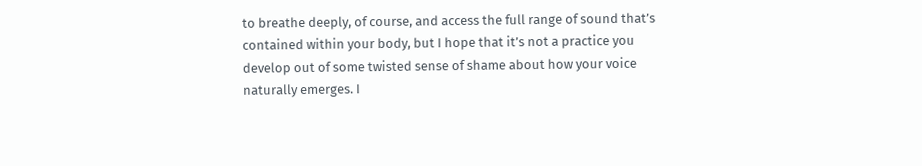to breathe deeply, of course, and access the full range of sound that’s contained within your body, but I hope that it’s not a practice you develop out of some twisted sense of shame about how your voice naturally emerges. I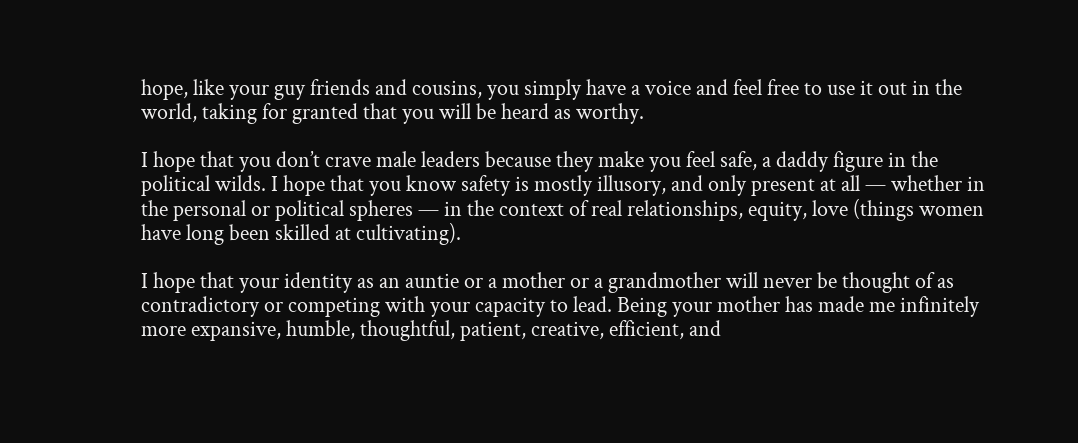hope, like your guy friends and cousins, you simply have a voice and feel free to use it out in the world, taking for granted that you will be heard as worthy.

I hope that you don’t crave male leaders because they make you feel safe, a daddy figure in the political wilds. I hope that you know safety is mostly illusory, and only present at all — whether in the personal or political spheres — in the context of real relationships, equity, love (things women have long been skilled at cultivating).

I hope that your identity as an auntie or a mother or a grandmother will never be thought of as contradictory or competing with your capacity to lead. Being your mother has made me infinitely more expansive, humble, thoughtful, patient, creative, efficient, and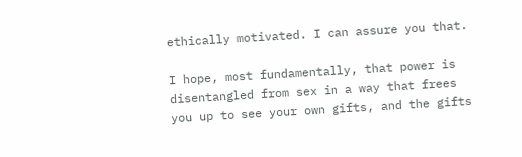ethically motivated. I can assure you that.

I hope, most fundamentally, that power is disentangled from sex in a way that frees you up to see your own gifts, and the gifts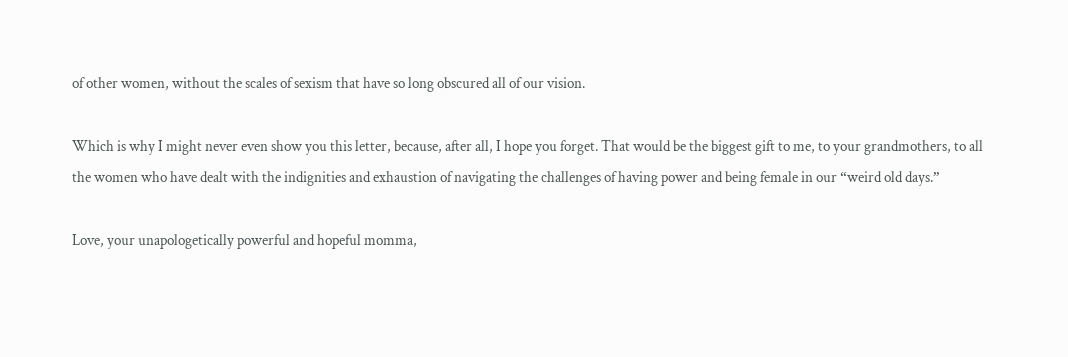of other women, without the scales of sexism that have so long obscured all of our vision.

Which is why I might never even show you this letter, because, after all, I hope you forget. That would be the biggest gift to me, to your grandmothers, to all the women who have dealt with the indignities and exhaustion of navigating the challenges of having power and being female in our “weird old days.”

Love, your unapologetically powerful and hopeful momma,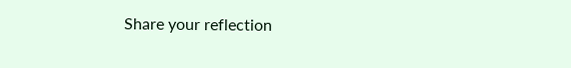Share your reflection